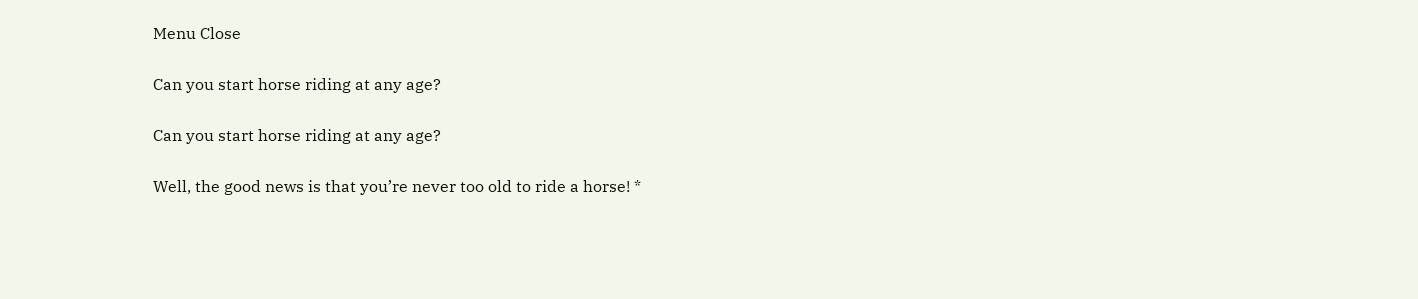Menu Close

Can you start horse riding at any age?

Can you start horse riding at any age?

Well, the good news is that you’re never too old to ride a horse! *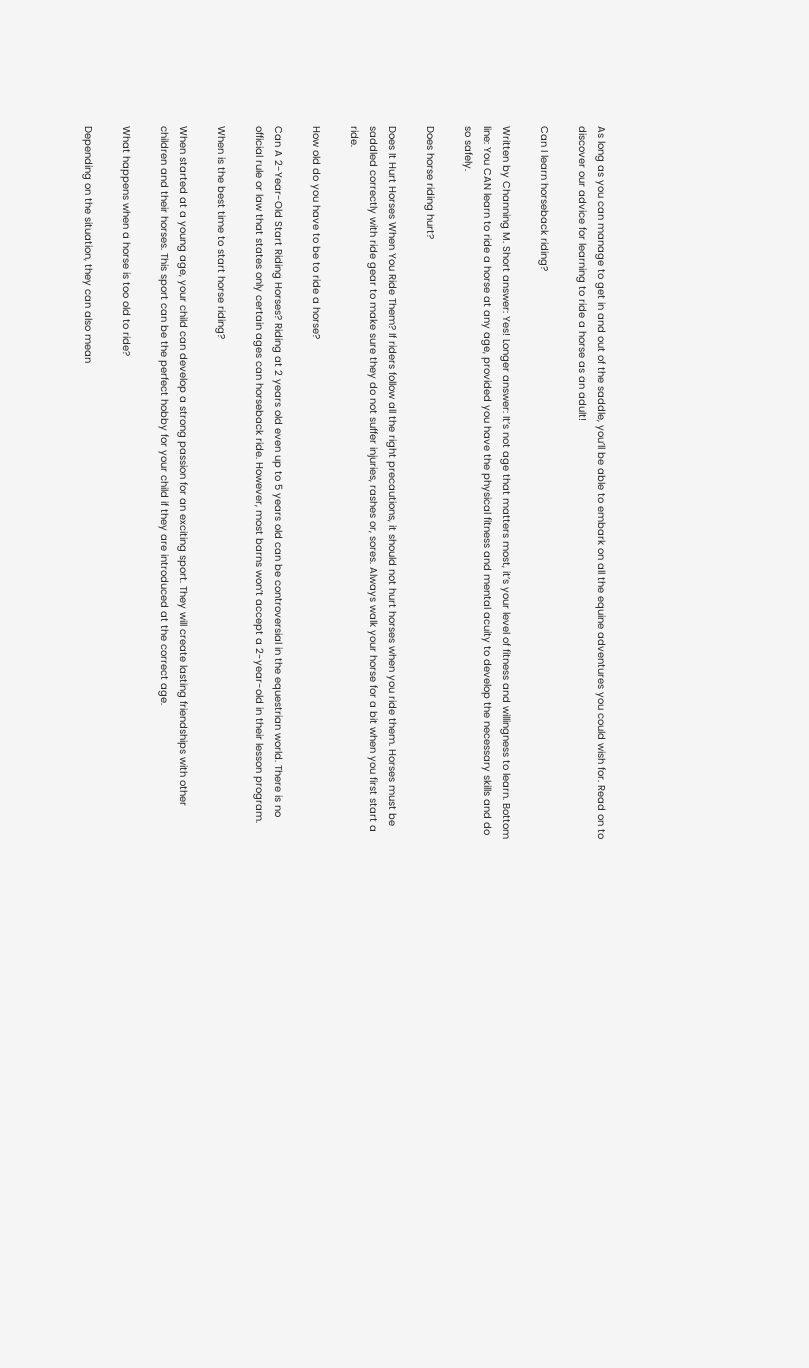As long as you can manage to get in and out of the saddle, you’ll be able to embark on all the equine adventures you could wish for. Read on to discover our advice for learning to ride a horse as an adult!

Can I learn horseback riding?

Written by Channing M. Short answer: Yes! Longer answer: It’s not age that matters most, it’s your level of fitness and willingness to learn. Bottom line: You CAN learn to ride a horse at any age, provided you have the physical fitness and mental acuity to develop the necessary skills and do so safely.

Does horse riding hurt?

Does It Hurt Horses When You Ride Them? If riders follow all the right precautions, it should not hurt horses when you ride them. Horses must be saddled correctly with ride gear to make sure they do not suffer injuries, rashes or, sores. Always walk your horse for a bit when you first start a ride.

How old do you have to be to ride a horse?

Can A 2-Year-Old Start Riding Horses? Riding at 2 years old even up to 5 years old can be controversial in the equestrian world. There is no official rule or law that states only certain ages can horseback ride. However, most barns won’t accept a 2-year-old in their lesson program.

When is the best time to start horse riding?

When started at a young age, your child can develop a strong passion for an exciting sport. They will create lasting friendships with other children and their horses. This sport can be the perfect hobby for your child if they are introduced at the correct age.

What happens when a horse is too old to ride?

Depending on the situation, they can also mean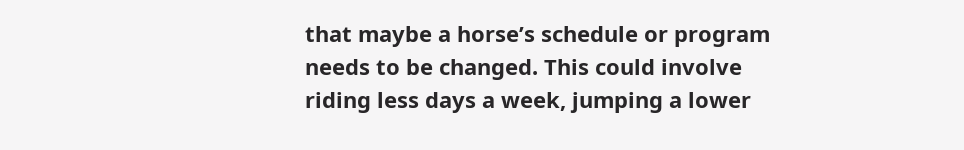that maybe a horse’s schedule or program needs to be changed. This could involve riding less days a week, jumping a lower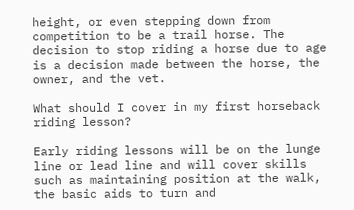height, or even stepping down from competition to be a trail horse. The decision to stop riding a horse due to age is a decision made between the horse, the owner, and the vet.

What should I cover in my first horseback riding lesson?

Early riding lessons will be on the lunge line or lead line and will cover skills such as maintaining position at the walk, the basic aids to turn and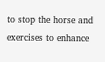to stop the horse and exercises to enhance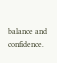balance and confidence.